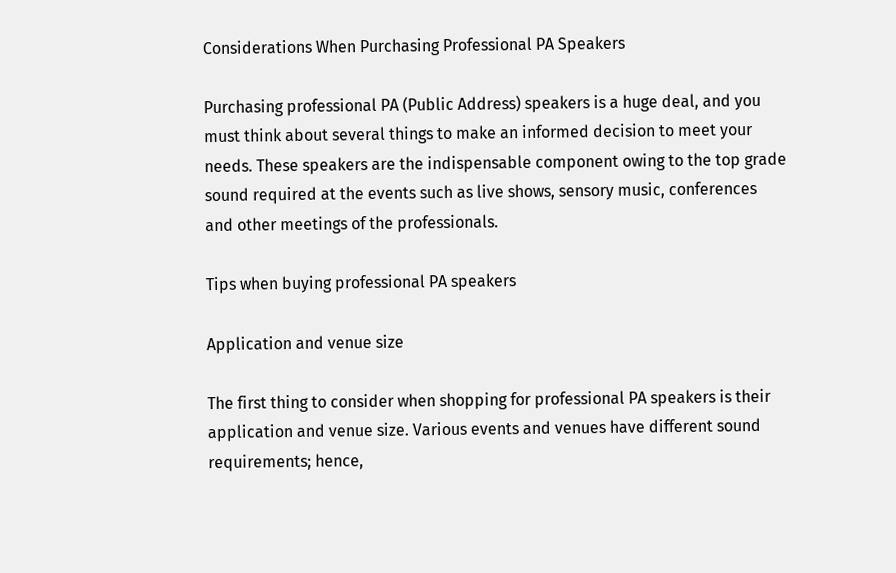Considerations When Purchasing Professional PA Speakers

Purchasing professional PA (Public Address) speakers is a huge deal, and you must think about several things to make an informed decision to meet your needs. These speakers are the indispensable component owing to the top grade sound required at the events such as live shows, sensory music, conferences and other meetings of the professionals.

Tips when buying professional PA speakers

Application and venue size

The first thing to consider when shopping for professional PA speakers is their application and venue size. Various events and venues have different sound requirements; hence,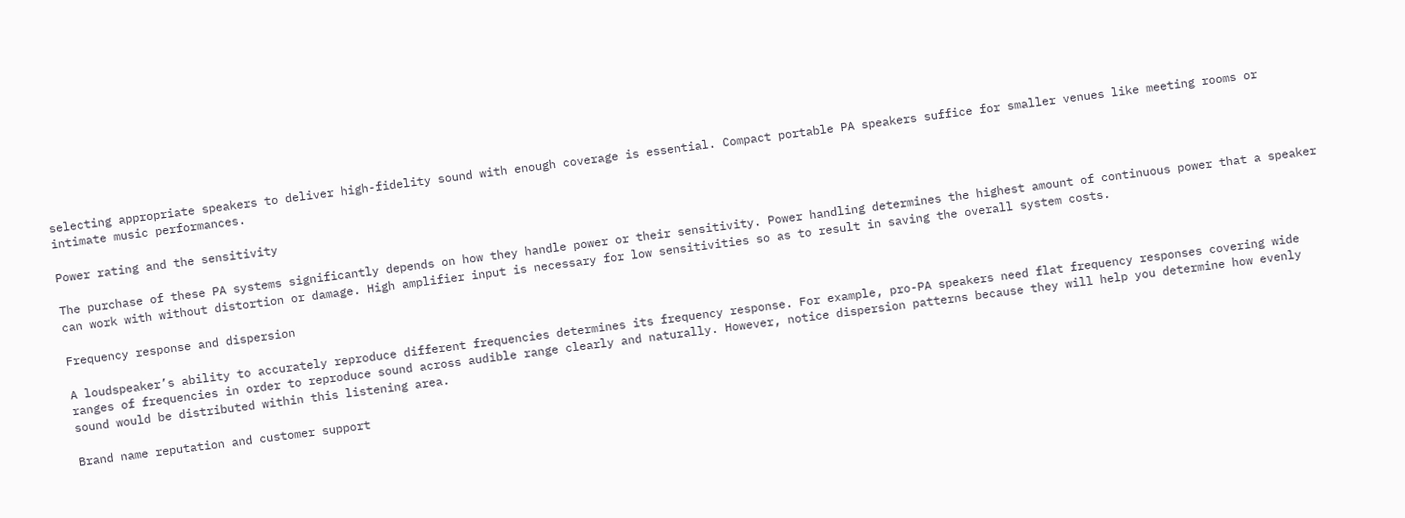selecting appropriate speakers to deliver high-fidelity sound with enough coverage is essential. Compact portable PA speakers suffice for smaller venues like meeting rooms or intimate music performances.

Power rating and the sensitivity

The purchase of these PA systems significantly depends on how they handle power or their sensitivity. Power handling determines the highest amount of continuous power that a speaker can work with without distortion or damage. High amplifier input is necessary for low sensitivities so as to result in saving the overall system costs.

Frequency response and dispersion

A loudspeaker’s ability to accurately reproduce different frequencies determines its frequency response. For example, pro-PA speakers need flat frequency responses covering wide ranges of frequencies in order to reproduce sound across audible range clearly and naturally. However, notice dispersion patterns because they will help you determine how evenly sound would be distributed within this listening area.

Brand name reputation and customer support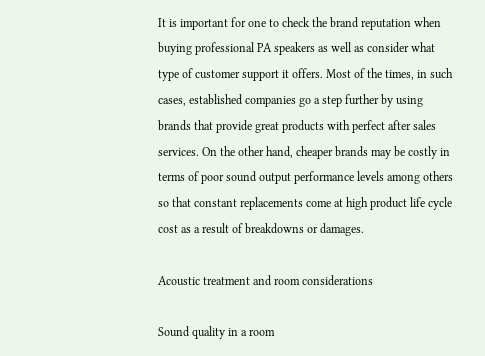It is important for one to check the brand reputation when buying professional PA speakers as well as consider what type of customer support it offers. Most of the times, in such cases, established companies go a step further by using brands that provide great products with perfect after sales services. On the other hand, cheaper brands may be costly in terms of poor sound output performance levels among others so that constant replacements come at high product life cycle cost as a result of breakdowns or damages.

Acoustic treatment and room considerations

Sound quality in a room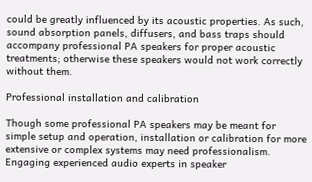could be greatly influenced by its acoustic properties. As such, sound absorption panels, diffusers, and bass traps should accompany professional PA speakers for proper acoustic treatments; otherwise these speakers would not work correctly without them.

Professional installation and calibration

Though some professional PA speakers may be meant for simple setup and operation, installation or calibration for more extensive or complex systems may need professionalism. Engaging experienced audio experts in speaker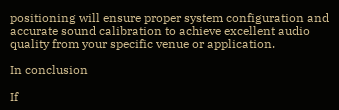positioning will ensure proper system configuration and accurate sound calibration to achieve excellent audio quality from your specific venue or application.

In conclusion

If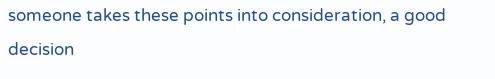someone takes these points into consideration, a good decision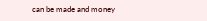can be made and money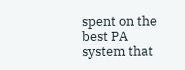spent on the best PA system that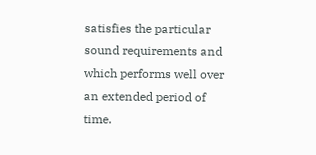satisfies the particular sound requirements and which performs well over an extended period of time.